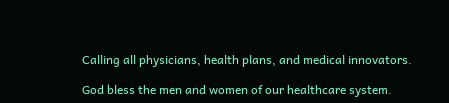Calling all physicians, health plans, and medical innovators.

God bless the men and women of our healthcare system.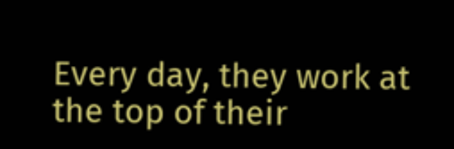Every day, they work at the top of their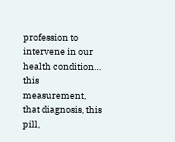profession to intervene in our health condition… this measurement, that diagnosis, this pill,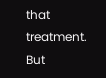that treatment.  But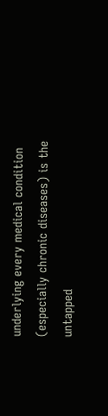underlying every medical condition (especially chronic diseases) is the untapped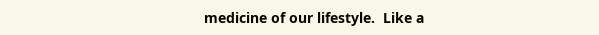medicine of our lifestyle.  Like a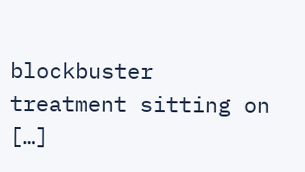blockbuster treatment sitting on […]